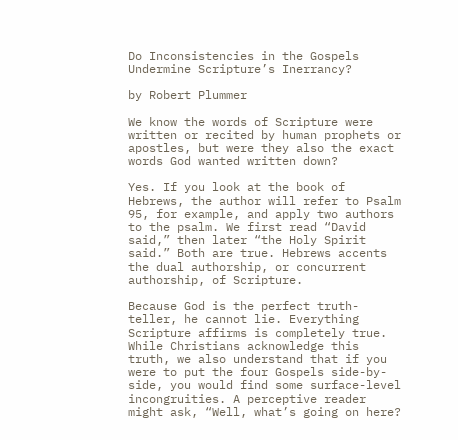Do Inconsistencies in the Gospels Undermine Scripture’s Inerrancy?

by Robert Plummer

We know the words of Scripture were written or recited by human prophets or apostles, but were they also the exact words God wanted written down?

Yes. If you look at the book of Hebrews, the author will refer to Psalm 95, for example, and apply two authors to the psalm. We first read “David said,” then later “the Holy Spirit said.” Both are true. Hebrews accents the dual authorship, or concurrent authorship, of Scripture.

Because God is the perfect truth-teller, he cannot lie. Everything Scripture affirms is completely true. While Christians acknowledge this truth, we also understand that if you were to put the four Gospels side-by-side, you would find some surface-level incongruities. A perceptive reader might ask, “Well, what’s going on here?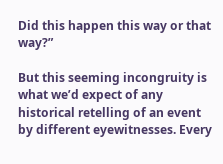Did this happen this way or that way?”

But this seeming incongruity is what we’d expect of any historical retelling of an event by different eyewitnesses. Every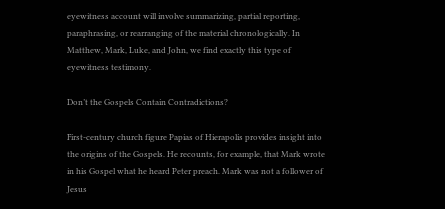eyewitness account will involve summarizing, partial reporting, paraphrasing, or rearranging of the material chronologically. In Matthew, Mark, Luke, and John, we find exactly this type of eyewitness testimony.

Don’t the Gospels Contain Contradictions?

First-century church figure Papias of Hierapolis provides insight into the origins of the Gospels. He recounts, for example, that Mark wrote in his Gospel what he heard Peter preach. Mark was not a follower of Jesus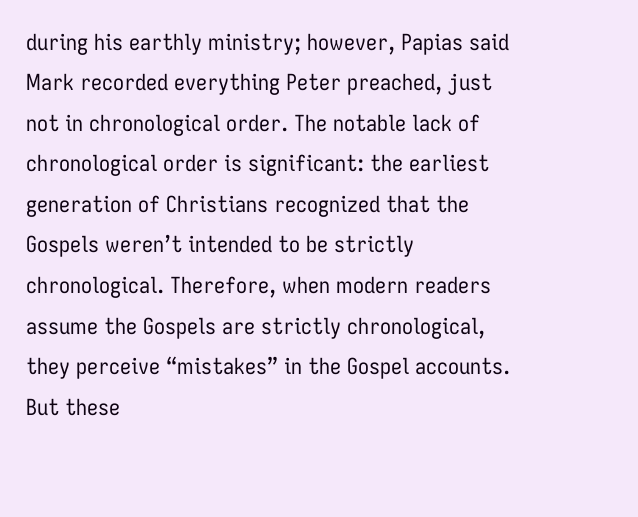during his earthly ministry; however, Papias said Mark recorded everything Peter preached, just not in chronological order. The notable lack of chronological order is significant: the earliest generation of Christians recognized that the Gospels weren’t intended to be strictly chronological. Therefore, when modern readers assume the Gospels are strictly chronological, they perceive “mistakes” in the Gospel accounts. But these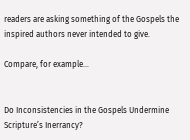readers are asking something of the Gospels the inspired authors never intended to give.

Compare, for example…


Do Inconsistencies in the Gospels Undermine Scripture’s Inerrancy?